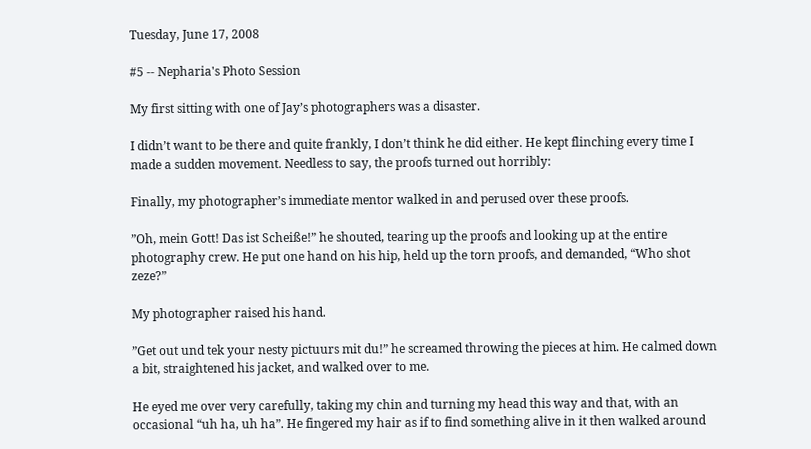Tuesday, June 17, 2008

#5 -- Nepharia's Photo Session

My first sitting with one of Jay’s photographers was a disaster.

I didn’t want to be there and quite frankly, I don’t think he did either. He kept flinching every time I made a sudden movement. Needless to say, the proofs turned out horribly:

Finally, my photographer’s immediate mentor walked in and perused over these proofs.

”Oh, mein Gott! Das ist Scheiße!” he shouted, tearing up the proofs and looking up at the entire photography crew. He put one hand on his hip, held up the torn proofs, and demanded, “Who shot zeze?”

My photographer raised his hand.

”Get out und tek your nesty pictuurs mit du!” he screamed throwing the pieces at him. He calmed down a bit, straightened his jacket, and walked over to me.

He eyed me over very carefully, taking my chin and turning my head this way and that, with an occasional “uh ha, uh ha”. He fingered my hair as if to find something alive in it then walked around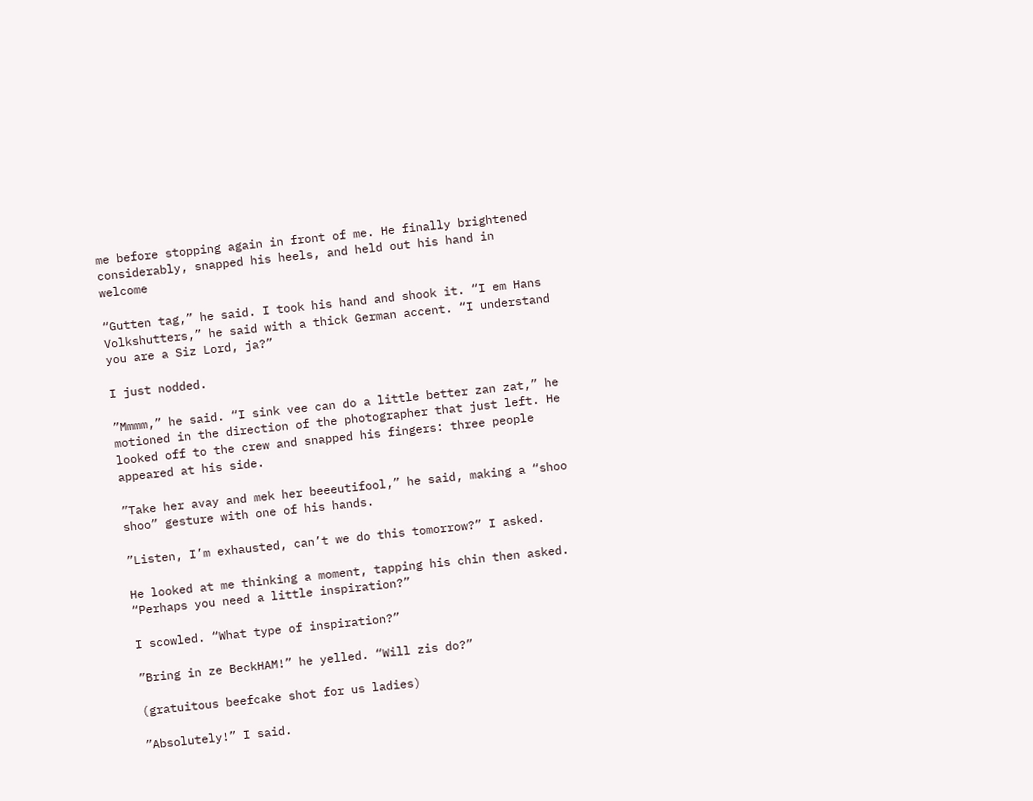me before stopping again in front of me. He finally brightened considerably, snapped his heels, and held out his hand in welcome

“Gutten tag,” he said. I took his hand and shook it. “I em Hans Volkshutters,” he said with a thick German accent. “I understand you are a Siz Lord, ja?”

I just nodded.

”Mmmm,” he said. “I sink vee can do a little better zan zat,” he motioned in the direction of the photographer that just left. He looked off to the crew and snapped his fingers: three people appeared at his side.

”Take her avay and mek her beeeutifool,” he said, making a “shoo shoo” gesture with one of his hands.

”Listen, I’m exhausted, can’t we do this tomorrow?” I asked.

He looked at me thinking a moment, tapping his chin then asked. “Perhaps you need a little inspiration?”

I scowled. “What type of inspiration?”

”Bring in ze BeckHAM!” he yelled. “Will zis do?”

(gratuitous beefcake shot for us ladies)

”Absolutely!” I said.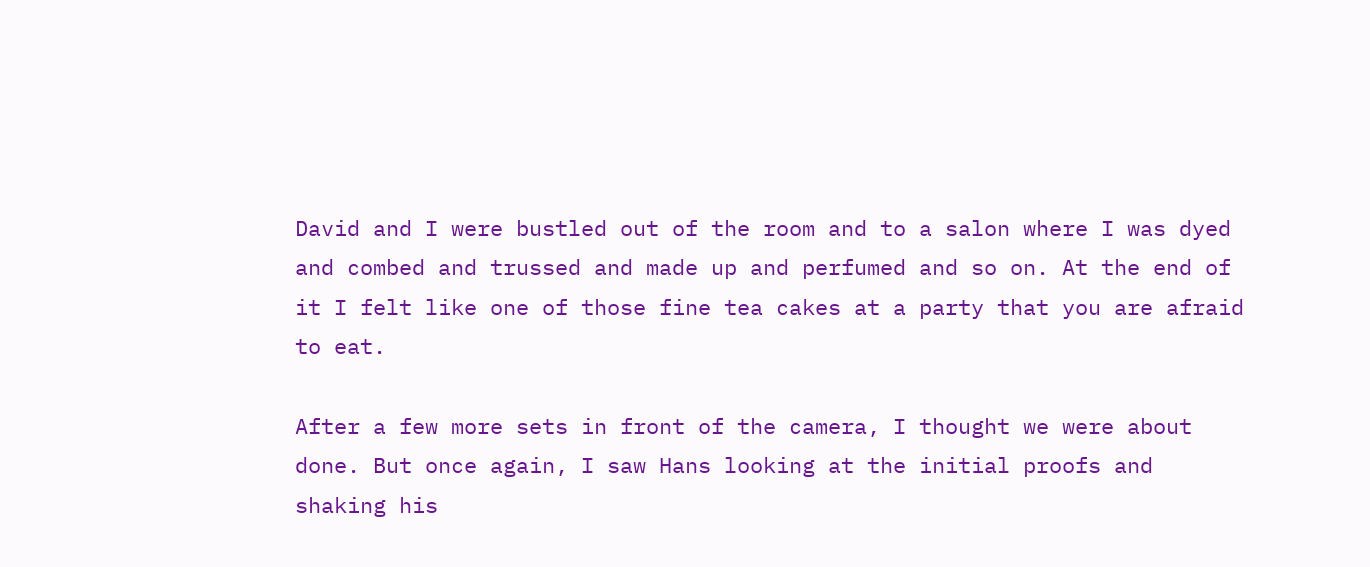David and I were bustled out of the room and to a salon where I was dyed and combed and trussed and made up and perfumed and so on. At the end of it I felt like one of those fine tea cakes at a party that you are afraid to eat.

After a few more sets in front of the camera, I thought we were about done. But once again, I saw Hans looking at the initial proofs and shaking his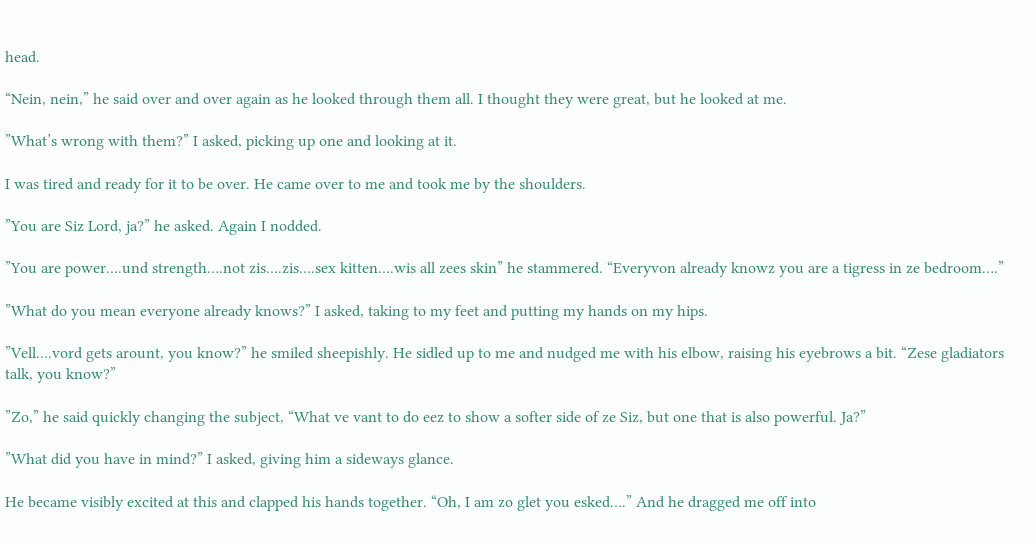head.

“Nein, nein,” he said over and over again as he looked through them all. I thought they were great, but he looked at me.

”What’s wrong with them?” I asked, picking up one and looking at it.

I was tired and ready for it to be over. He came over to me and took me by the shoulders.

”You are Siz Lord, ja?” he asked. Again I nodded.

”You are power….und strength….not zis….zis….sex kitten….wis all zees skin” he stammered. “Everyvon already knowz you are a tigress in ze bedroom….”

”What do you mean everyone already knows?” I asked, taking to my feet and putting my hands on my hips.

”Vell….vord gets arount, you know?” he smiled sheepishly. He sidled up to me and nudged me with his elbow, raising his eyebrows a bit. “Zese gladiators talk, you know?”

”Zo,” he said quickly changing the subject, “What ve vant to do eez to show a softer side of ze Siz, but one that is also powerful. Ja?”

”What did you have in mind?” I asked, giving him a sideways glance.

He became visibly excited at this and clapped his hands together. “Oh, I am zo glet you esked….” And he dragged me off into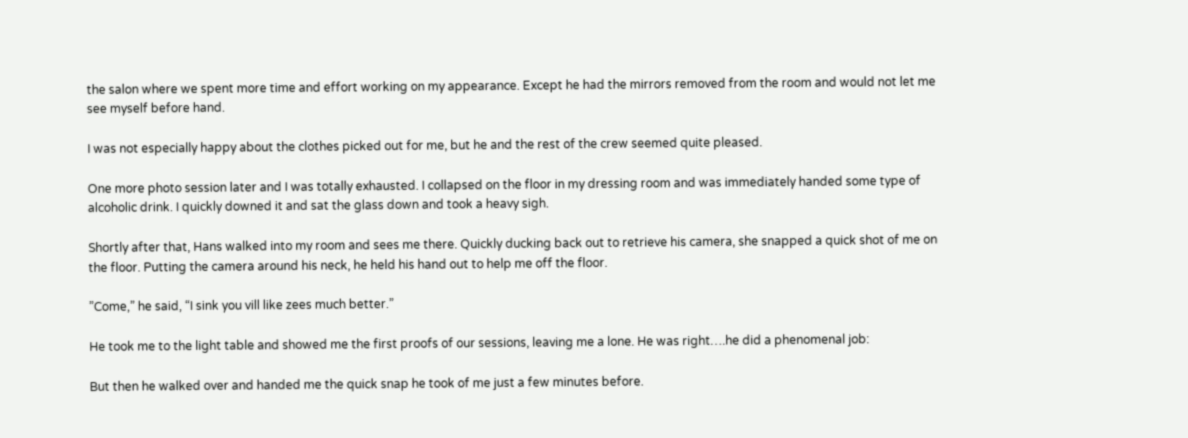the salon where we spent more time and effort working on my appearance. Except he had the mirrors removed from the room and would not let me see myself before hand.

I was not especially happy about the clothes picked out for me, but he and the rest of the crew seemed quite pleased.

One more photo session later and I was totally exhausted. I collapsed on the floor in my dressing room and was immediately handed some type of alcoholic drink. I quickly downed it and sat the glass down and took a heavy sigh.

Shortly after that, Hans walked into my room and sees me there. Quickly ducking back out to retrieve his camera, she snapped a quick shot of me on the floor. Putting the camera around his neck, he held his hand out to help me off the floor.

”Come,” he said, “I sink you vill like zees much better.”

He took me to the light table and showed me the first proofs of our sessions, leaving me a lone. He was right….he did a phenomenal job:

But then he walked over and handed me the quick snap he took of me just a few minutes before.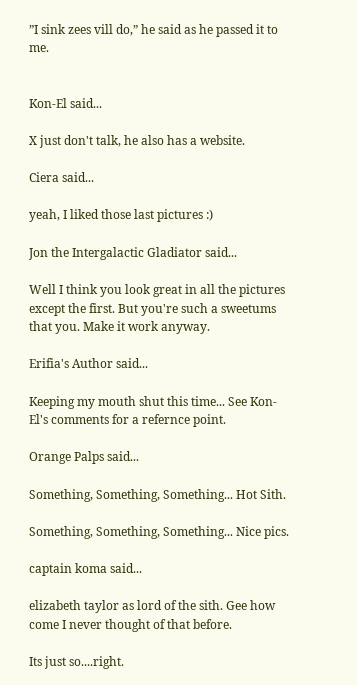”I sink zees vill do,” he said as he passed it to me.


Kon-El said...

X just don't talk, he also has a website.

Ciera said...

yeah, I liked those last pictures :)

Jon the Intergalactic Gladiator said...

Well I think you look great in all the pictures except the first. But you're such a sweetums that you. Make it work anyway.

Erifia's Author said...

Keeping my mouth shut this time... See Kon-El's comments for a refernce point.

Orange Palps said...

Something, Something, Something... Hot Sith.

Something, Something, Something... Nice pics.

captain koma said...

elizabeth taylor as lord of the sith. Gee how come I never thought of that before.

Its just so....right.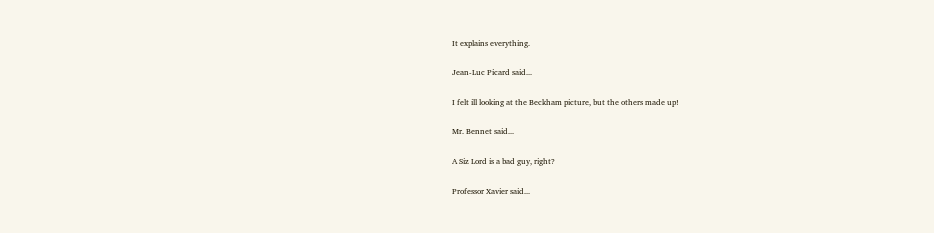It explains everything.

Jean-Luc Picard said...

I felt ill looking at the Beckham picture, but the others made up!

Mr. Bennet said...

A Siz Lord is a bad guy, right?

Professor Xavier said...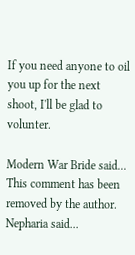If you need anyone to oil you up for the next shoot, I'll be glad to volunter.

Modern War Bride said...
This comment has been removed by the author.
Nepharia said...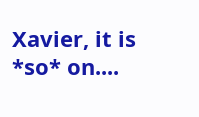Xavier, it is *so* on....